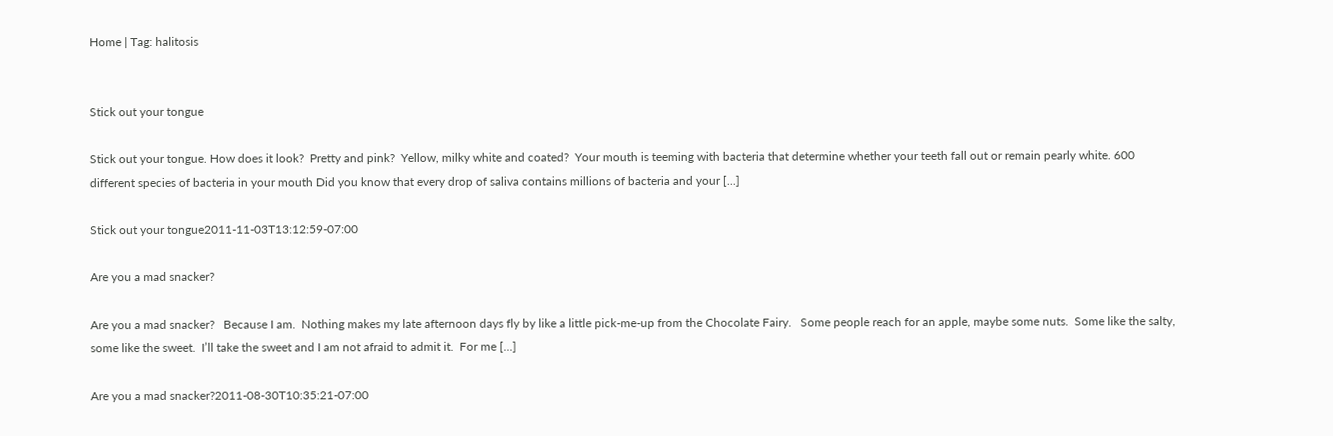Home | Tag: halitosis


Stick out your tongue

Stick out your tongue. How does it look?  Pretty and pink?  Yellow, milky white and coated?  Your mouth is teeming with bacteria that determine whether your teeth fall out or remain pearly white. 600 different species of bacteria in your mouth Did you know that every drop of saliva contains millions of bacteria and your [...]

Stick out your tongue2011-11-03T13:12:59-07:00

Are you a mad snacker?

Are you a mad snacker?   Because I am.  Nothing makes my late afternoon days fly by like a little pick-me-up from the Chocolate Fairy.   Some people reach for an apple, maybe some nuts.  Some like the salty, some like the sweet.  I’ll take the sweet and I am not afraid to admit it.  For me [...]

Are you a mad snacker?2011-08-30T10:35:21-07:00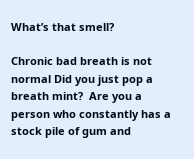What’s that smell?

Chronic bad breath is not normal Did you just pop a breath mint?  Are you a person who constantly has a stock pile of gum and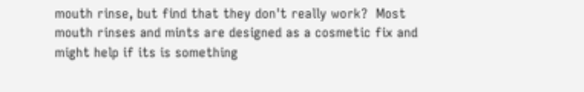mouth rinse, but find that they don't really work?  Most mouth rinses and mints are designed as a cosmetic fix and might help if its is something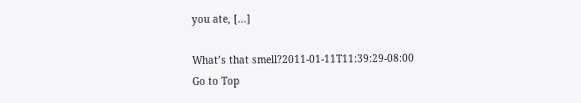you ate, [...]

What’s that smell?2011-01-11T11:39:29-08:00
Go to Top